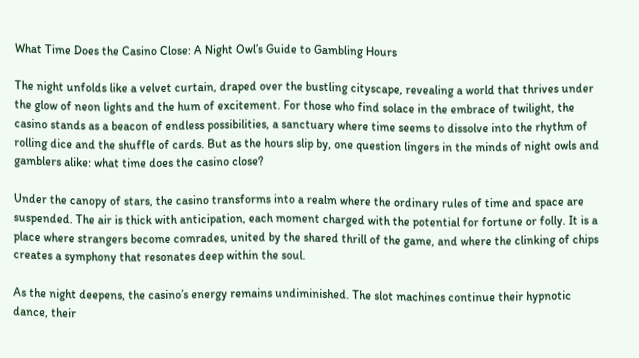What Time Does the Casino Close: A Night Owl’s Guide to Gambling Hours

The night unfolds like a velvet curtain, draped over the bustling cityscape, revealing a world that thrives under the glow of neon lights and the hum of excitement. For those who find solace in the embrace of twilight, the casino stands as a beacon of endless possibilities, a sanctuary where time seems to dissolve into the rhythm of rolling dice and the shuffle of cards. But as the hours slip by, one question lingers in the minds of night owls and gamblers alike: what time does the casino close?

Under the canopy of stars, the casino transforms into a realm where the ordinary rules of time and space are suspended. The air is thick with anticipation, each moment charged with the potential for fortune or folly. It is a place where strangers become comrades, united by the shared thrill of the game, and where the clinking of chips creates a symphony that resonates deep within the soul.

As the night deepens, the casino’s energy remains undiminished. The slot machines continue their hypnotic dance, their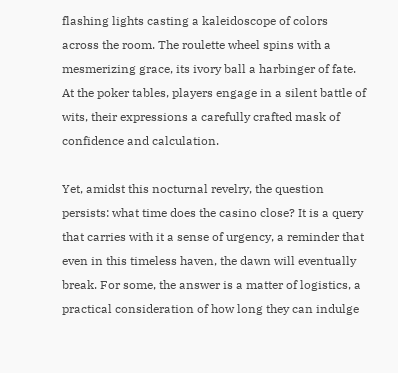flashing lights casting a kaleidoscope of colors across the room. The roulette wheel spins with a mesmerizing grace, its ivory ball a harbinger of fate. At the poker tables, players engage in a silent battle of wits, their expressions a carefully crafted mask of confidence and calculation.

Yet, amidst this nocturnal revelry, the question persists: what time does the casino close? It is a query that carries with it a sense of urgency, a reminder that even in this timeless haven, the dawn will eventually break. For some, the answer is a matter of logistics, a practical consideration of how long they can indulge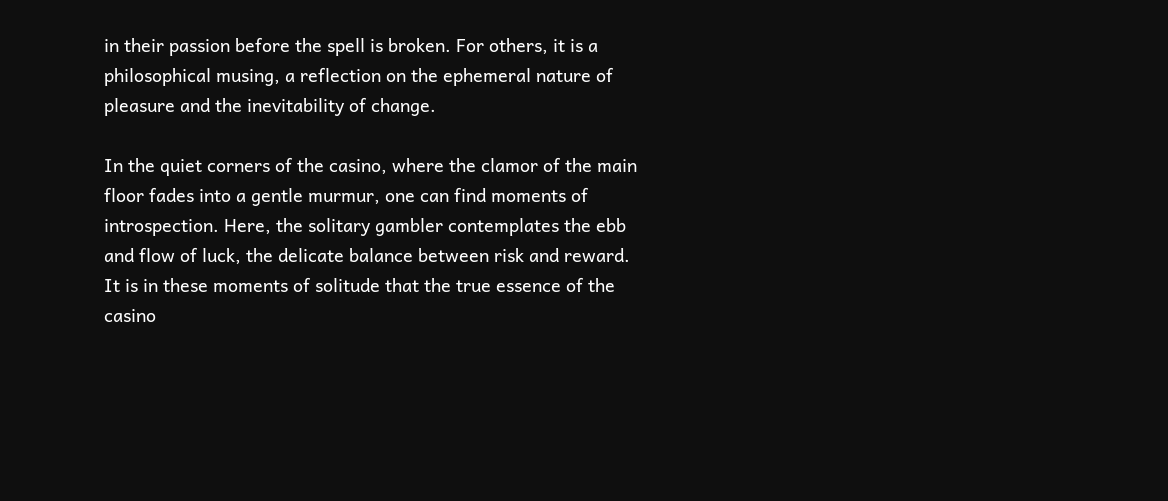in their passion before the spell is broken. For others, it is a philosophical musing, a reflection on the ephemeral nature of pleasure and the inevitability of change.

In the quiet corners of the casino, where the clamor of the main floor fades into a gentle murmur, one can find moments of introspection. Here, the solitary gambler contemplates the ebb and flow of luck, the delicate balance between risk and reward. It is in these moments of solitude that the true essence of the casino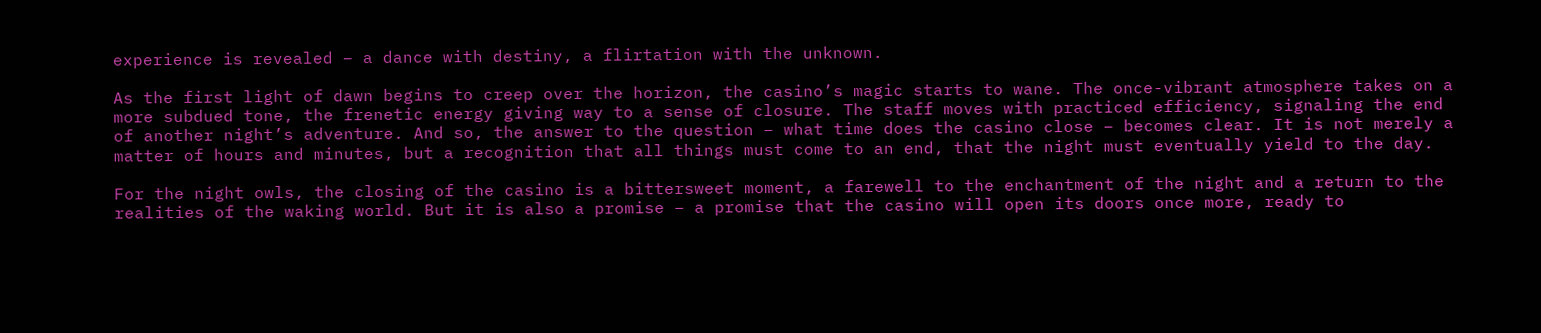experience is revealed – a dance with destiny, a flirtation with the unknown.

As the first light of dawn begins to creep over the horizon, the casino’s magic starts to wane. The once-vibrant atmosphere takes on a more subdued tone, the frenetic energy giving way to a sense of closure. The staff moves with practiced efficiency, signaling the end of another night’s adventure. And so, the answer to the question – what time does the casino close – becomes clear. It is not merely a matter of hours and minutes, but a recognition that all things must come to an end, that the night must eventually yield to the day.

For the night owls, the closing of the casino is a bittersweet moment, a farewell to the enchantment of the night and a return to the realities of the waking world. But it is also a promise – a promise that the casino will open its doors once more, ready to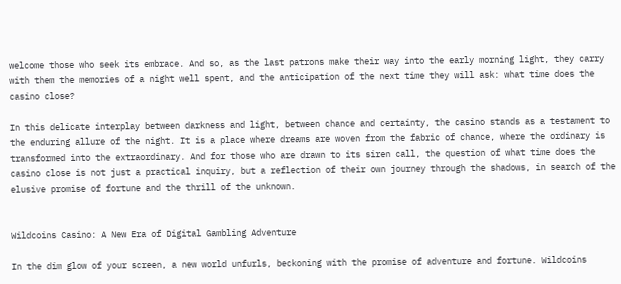welcome those who seek its embrace. And so, as the last patrons make their way into the early morning light, they carry with them the memories of a night well spent, and the anticipation of the next time they will ask: what time does the casino close?

In this delicate interplay between darkness and light, between chance and certainty, the casino stands as a testament to the enduring allure of the night. It is a place where dreams are woven from the fabric of chance, where the ordinary is transformed into the extraordinary. And for those who are drawn to its siren call, the question of what time does the casino close is not just a practical inquiry, but a reflection of their own journey through the shadows, in search of the elusive promise of fortune and the thrill of the unknown.


Wildcoins Casino: A New Era of Digital Gambling Adventure

In the dim glow of your screen, a new world unfurls, beckoning with the promise of adventure and fortune. Wildcoins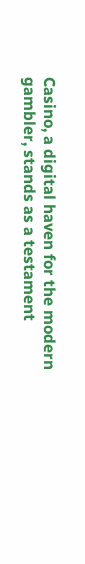Casino, a digital haven for the modern gambler, stands as a testament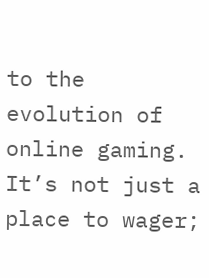to the evolution of online gaming. It’s not just a place to wager;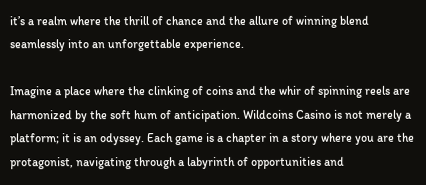it’s a realm where the thrill of chance and the allure of winning blend seamlessly into an unforgettable experience.

Imagine a place where the clinking of coins and the whir of spinning reels are harmonized by the soft hum of anticipation. Wildcoins Casino is not merely a platform; it is an odyssey. Each game is a chapter in a story where you are the protagonist, navigating through a labyrinth of opportunities and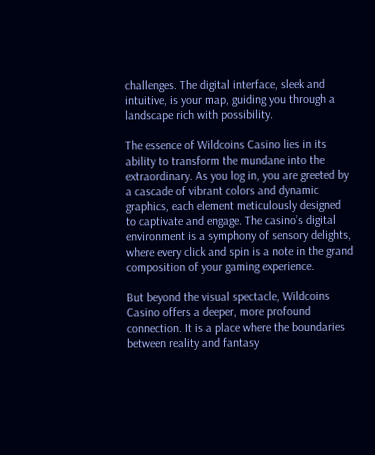challenges. The digital interface, sleek and intuitive, is your map, guiding you through a landscape rich with possibility.

The essence of Wildcoins Casino lies in its ability to transform the mundane into the extraordinary. As you log in, you are greeted by a cascade of vibrant colors and dynamic graphics, each element meticulously designed to captivate and engage. The casino’s digital environment is a symphony of sensory delights, where every click and spin is a note in the grand composition of your gaming experience.

But beyond the visual spectacle, Wildcoins Casino offers a deeper, more profound connection. It is a place where the boundaries between reality and fantasy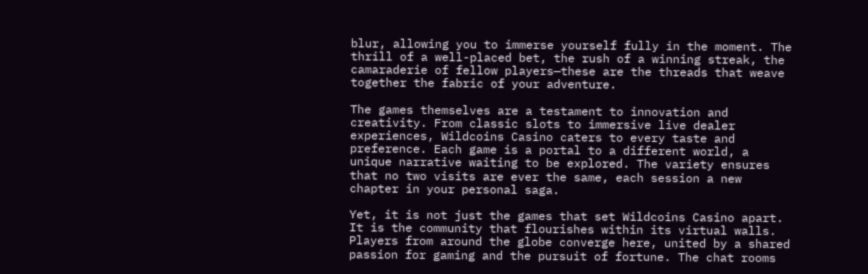blur, allowing you to immerse yourself fully in the moment. The thrill of a well-placed bet, the rush of a winning streak, the camaraderie of fellow players—these are the threads that weave together the fabric of your adventure.

The games themselves are a testament to innovation and creativity. From classic slots to immersive live dealer experiences, Wildcoins Casino caters to every taste and preference. Each game is a portal to a different world, a unique narrative waiting to be explored. The variety ensures that no two visits are ever the same, each session a new chapter in your personal saga.

Yet, it is not just the games that set Wildcoins Casino apart. It is the community that flourishes within its virtual walls. Players from around the globe converge here, united by a shared passion for gaming and the pursuit of fortune. The chat rooms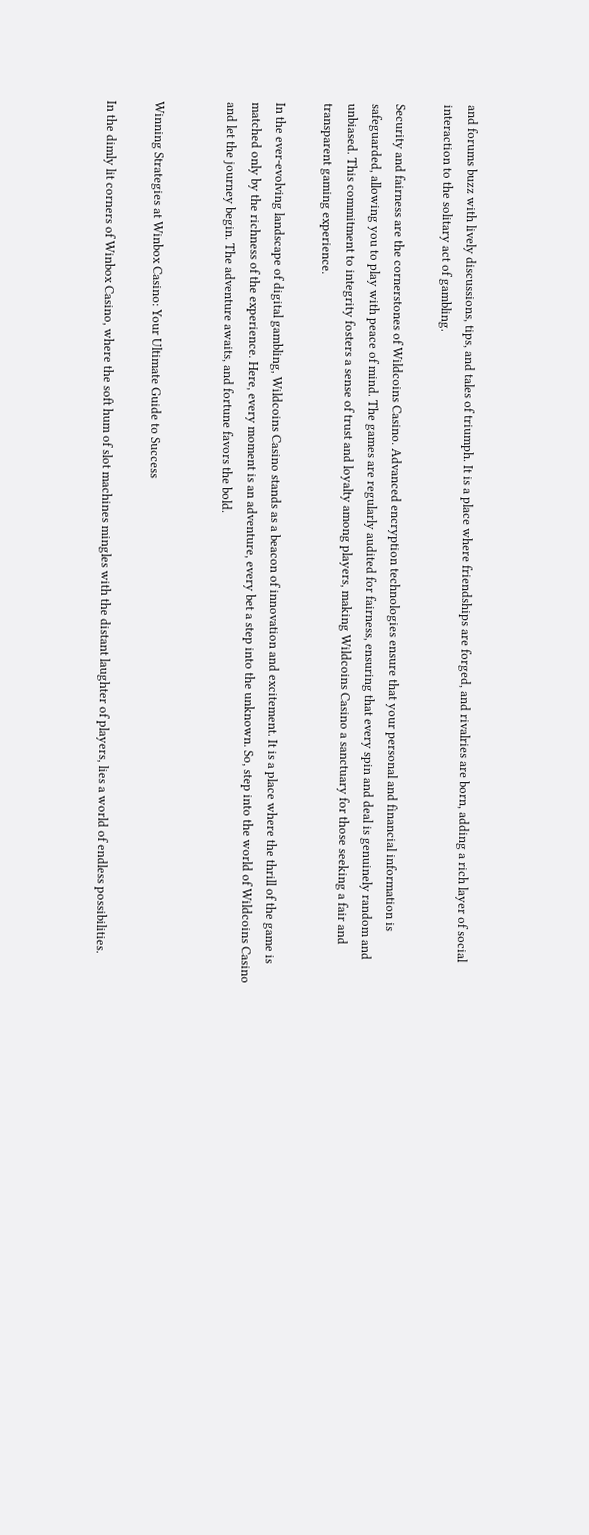and forums buzz with lively discussions, tips, and tales of triumph. It is a place where friendships are forged, and rivalries are born, adding a rich layer of social interaction to the solitary act of gambling.

Security and fairness are the cornerstones of Wildcoins Casino. Advanced encryption technologies ensure that your personal and financial information is safeguarded, allowing you to play with peace of mind. The games are regularly audited for fairness, ensuring that every spin and deal is genuinely random and unbiased. This commitment to integrity fosters a sense of trust and loyalty among players, making Wildcoins Casino a sanctuary for those seeking a fair and transparent gaming experience.

In the ever-evolving landscape of digital gambling, Wildcoins Casino stands as a beacon of innovation and excitement. It is a place where the thrill of the game is matched only by the richness of the experience. Here, every moment is an adventure, every bet a step into the unknown. So, step into the world of Wildcoins Casino and let the journey begin. The adventure awaits, and fortune favors the bold.


Winning Strategies at Winbox Casino: Your Ultimate Guide to Success

In the dimly lit corners of Winbox Casino, where the soft hum of slot machines mingles with the distant laughter of players, lies a world of endless possibilities.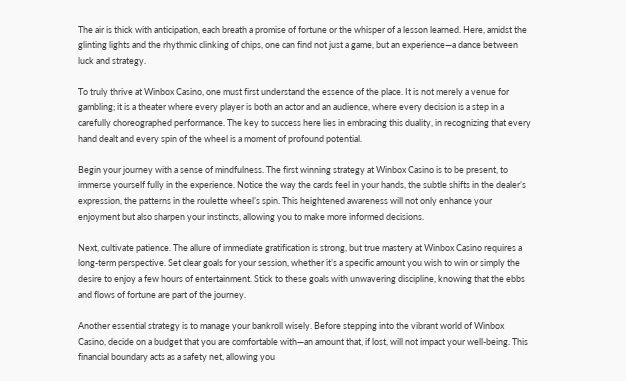The air is thick with anticipation, each breath a promise of fortune or the whisper of a lesson learned. Here, amidst the glinting lights and the rhythmic clinking of chips, one can find not just a game, but an experience—a dance between luck and strategy.

To truly thrive at Winbox Casino, one must first understand the essence of the place. It is not merely a venue for gambling; it is a theater where every player is both an actor and an audience, where every decision is a step in a carefully choreographed performance. The key to success here lies in embracing this duality, in recognizing that every hand dealt and every spin of the wheel is a moment of profound potential.

Begin your journey with a sense of mindfulness. The first winning strategy at Winbox Casino is to be present, to immerse yourself fully in the experience. Notice the way the cards feel in your hands, the subtle shifts in the dealer’s expression, the patterns in the roulette wheel’s spin. This heightened awareness will not only enhance your enjoyment but also sharpen your instincts, allowing you to make more informed decisions.

Next, cultivate patience. The allure of immediate gratification is strong, but true mastery at Winbox Casino requires a long-term perspective. Set clear goals for your session, whether it’s a specific amount you wish to win or simply the desire to enjoy a few hours of entertainment. Stick to these goals with unwavering discipline, knowing that the ebbs and flows of fortune are part of the journey.

Another essential strategy is to manage your bankroll wisely. Before stepping into the vibrant world of Winbox Casino, decide on a budget that you are comfortable with—an amount that, if lost, will not impact your well-being. This financial boundary acts as a safety net, allowing you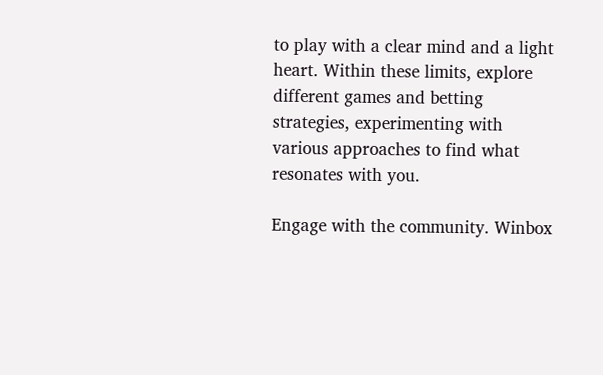to play with a clear mind and a light heart. Within these limits, explore different games and betting strategies, experimenting with various approaches to find what resonates with you.

Engage with the community. Winbox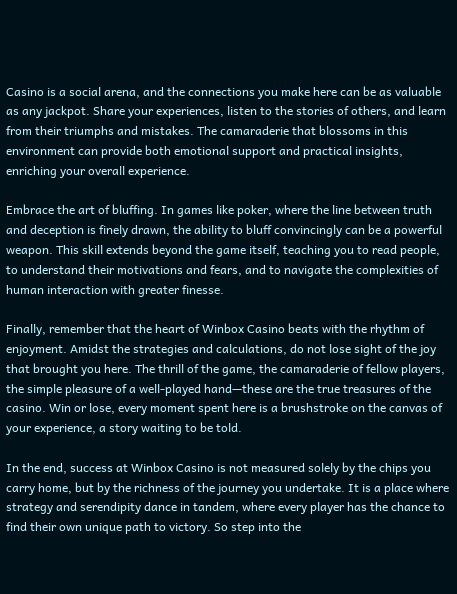Casino is a social arena, and the connections you make here can be as valuable as any jackpot. Share your experiences, listen to the stories of others, and learn from their triumphs and mistakes. The camaraderie that blossoms in this environment can provide both emotional support and practical insights, enriching your overall experience.

Embrace the art of bluffing. In games like poker, where the line between truth and deception is finely drawn, the ability to bluff convincingly can be a powerful weapon. This skill extends beyond the game itself, teaching you to read people, to understand their motivations and fears, and to navigate the complexities of human interaction with greater finesse.

Finally, remember that the heart of Winbox Casino beats with the rhythm of enjoyment. Amidst the strategies and calculations, do not lose sight of the joy that brought you here. The thrill of the game, the camaraderie of fellow players, the simple pleasure of a well-played hand—these are the true treasures of the casino. Win or lose, every moment spent here is a brushstroke on the canvas of your experience, a story waiting to be told.

In the end, success at Winbox Casino is not measured solely by the chips you carry home, but by the richness of the journey you undertake. It is a place where strategy and serendipity dance in tandem, where every player has the chance to find their own unique path to victory. So step into the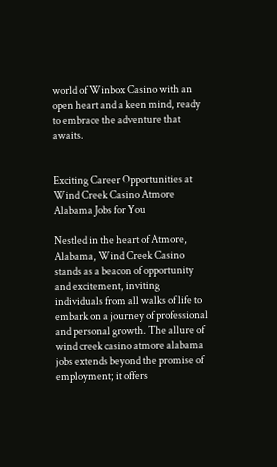world of Winbox Casino with an open heart and a keen mind, ready to embrace the adventure that awaits.


Exciting Career Opportunities at Wind Creek Casino Atmore Alabama Jobs for You

Nestled in the heart of Atmore, Alabama, Wind Creek Casino stands as a beacon of opportunity and excitement, inviting individuals from all walks of life to embark on a journey of professional and personal growth. The allure of wind creek casino atmore alabama jobs extends beyond the promise of employment; it offers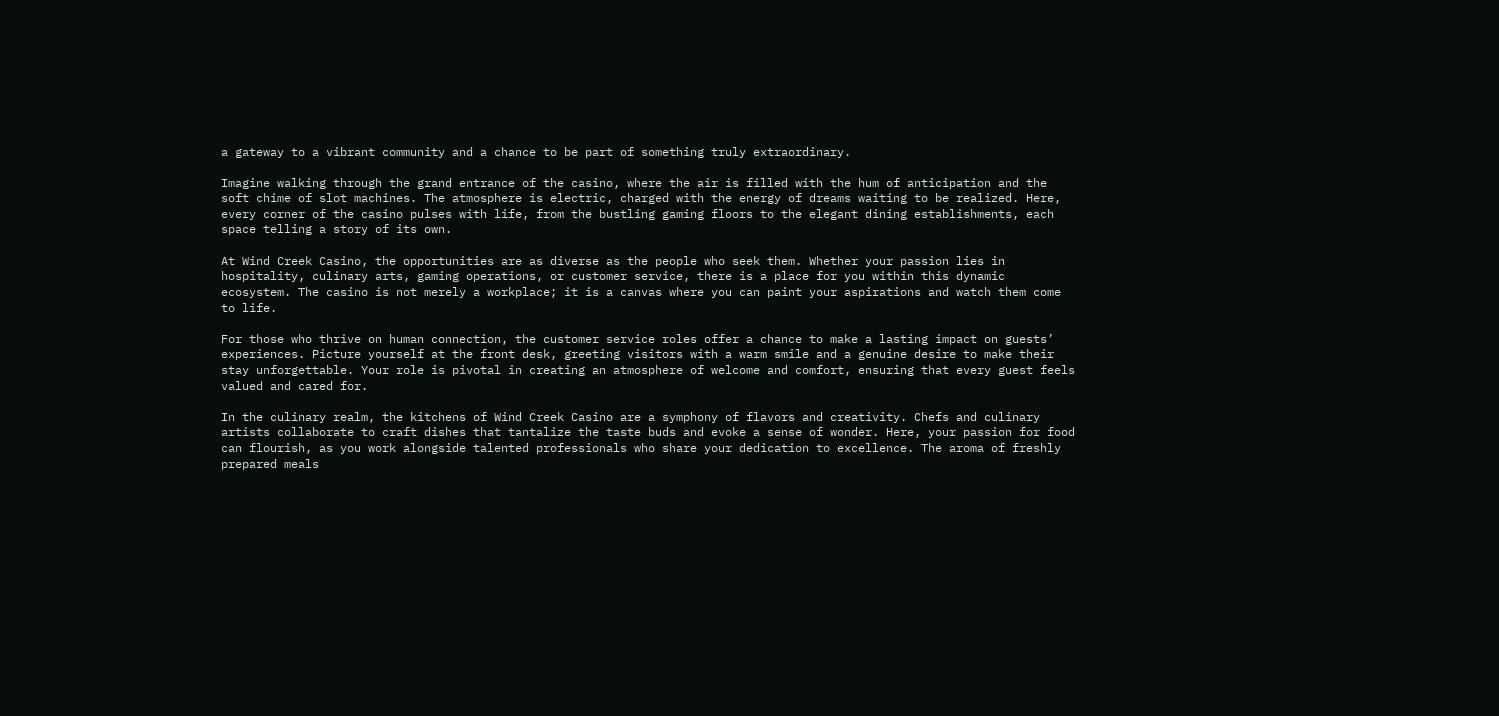a gateway to a vibrant community and a chance to be part of something truly extraordinary.

Imagine walking through the grand entrance of the casino, where the air is filled with the hum of anticipation and the soft chime of slot machines. The atmosphere is electric, charged with the energy of dreams waiting to be realized. Here, every corner of the casino pulses with life, from the bustling gaming floors to the elegant dining establishments, each space telling a story of its own.

At Wind Creek Casino, the opportunities are as diverse as the people who seek them. Whether your passion lies in hospitality, culinary arts, gaming operations, or customer service, there is a place for you within this dynamic ecosystem. The casino is not merely a workplace; it is a canvas where you can paint your aspirations and watch them come to life.

For those who thrive on human connection, the customer service roles offer a chance to make a lasting impact on guests’ experiences. Picture yourself at the front desk, greeting visitors with a warm smile and a genuine desire to make their stay unforgettable. Your role is pivotal in creating an atmosphere of welcome and comfort, ensuring that every guest feels valued and cared for.

In the culinary realm, the kitchens of Wind Creek Casino are a symphony of flavors and creativity. Chefs and culinary artists collaborate to craft dishes that tantalize the taste buds and evoke a sense of wonder. Here, your passion for food can flourish, as you work alongside talented professionals who share your dedication to excellence. The aroma of freshly prepared meals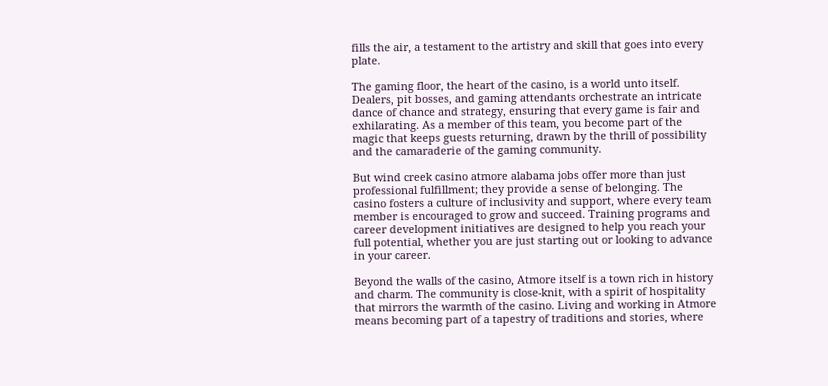fills the air, a testament to the artistry and skill that goes into every plate.

The gaming floor, the heart of the casino, is a world unto itself. Dealers, pit bosses, and gaming attendants orchestrate an intricate dance of chance and strategy, ensuring that every game is fair and exhilarating. As a member of this team, you become part of the magic that keeps guests returning, drawn by the thrill of possibility and the camaraderie of the gaming community.

But wind creek casino atmore alabama jobs offer more than just professional fulfillment; they provide a sense of belonging. The casino fosters a culture of inclusivity and support, where every team member is encouraged to grow and succeed. Training programs and career development initiatives are designed to help you reach your full potential, whether you are just starting out or looking to advance in your career.

Beyond the walls of the casino, Atmore itself is a town rich in history and charm. The community is close-knit, with a spirit of hospitality that mirrors the warmth of the casino. Living and working in Atmore means becoming part of a tapestry of traditions and stories, where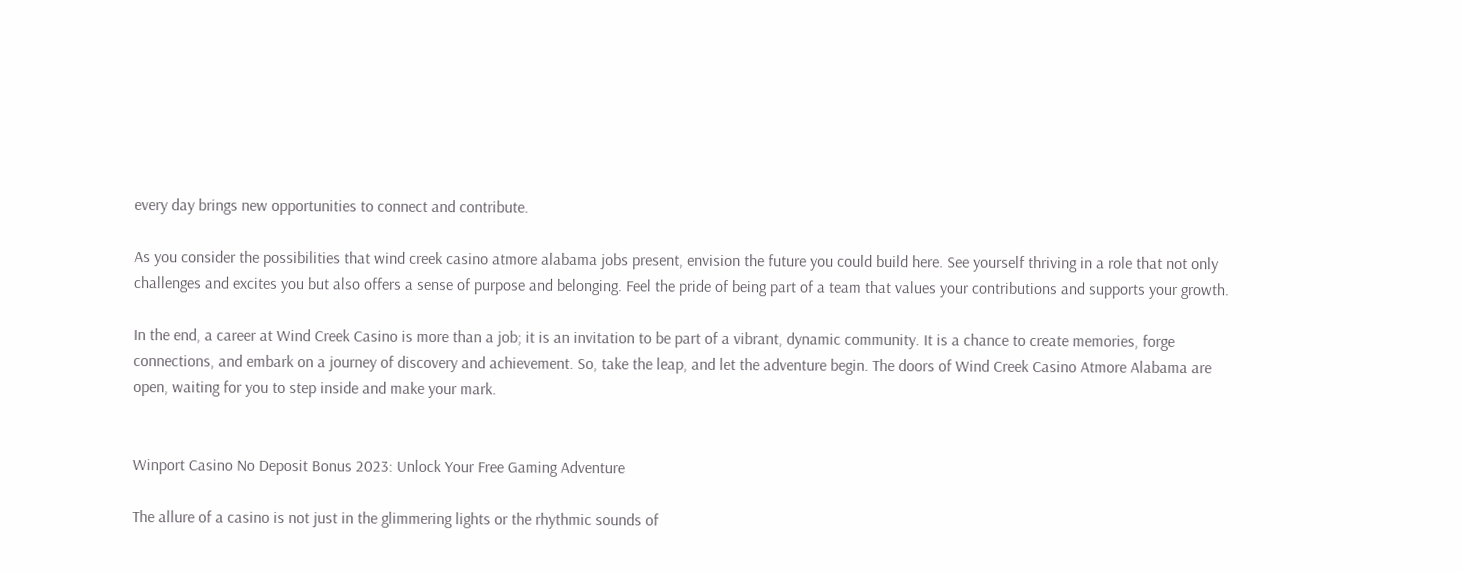every day brings new opportunities to connect and contribute.

As you consider the possibilities that wind creek casino atmore alabama jobs present, envision the future you could build here. See yourself thriving in a role that not only challenges and excites you but also offers a sense of purpose and belonging. Feel the pride of being part of a team that values your contributions and supports your growth.

In the end, a career at Wind Creek Casino is more than a job; it is an invitation to be part of a vibrant, dynamic community. It is a chance to create memories, forge connections, and embark on a journey of discovery and achievement. So, take the leap, and let the adventure begin. The doors of Wind Creek Casino Atmore Alabama are open, waiting for you to step inside and make your mark.


Winport Casino No Deposit Bonus 2023: Unlock Your Free Gaming Adventure

The allure of a casino is not just in the glimmering lights or the rhythmic sounds of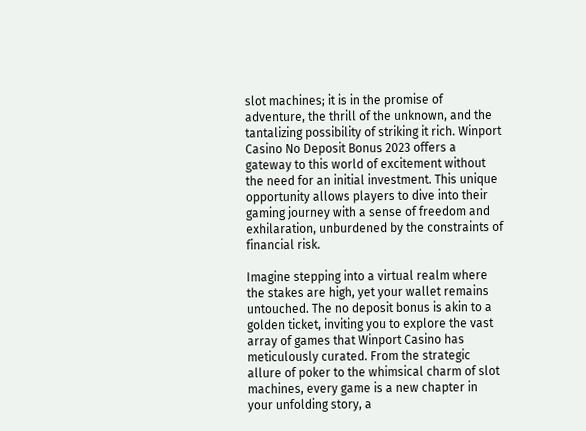slot machines; it is in the promise of adventure, the thrill of the unknown, and the tantalizing possibility of striking it rich. Winport Casino No Deposit Bonus 2023 offers a gateway to this world of excitement without the need for an initial investment. This unique opportunity allows players to dive into their gaming journey with a sense of freedom and exhilaration, unburdened by the constraints of financial risk.

Imagine stepping into a virtual realm where the stakes are high, yet your wallet remains untouched. The no deposit bonus is akin to a golden ticket, inviting you to explore the vast array of games that Winport Casino has meticulously curated. From the strategic allure of poker to the whimsical charm of slot machines, every game is a new chapter in your unfolding story, a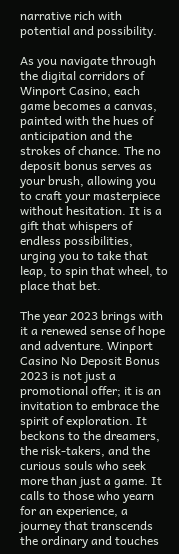narrative rich with potential and possibility.

As you navigate through the digital corridors of Winport Casino, each game becomes a canvas, painted with the hues of anticipation and the strokes of chance. The no deposit bonus serves as your brush, allowing you to craft your masterpiece without hesitation. It is a gift that whispers of endless possibilities, urging you to take that leap, to spin that wheel, to place that bet.

The year 2023 brings with it a renewed sense of hope and adventure. Winport Casino No Deposit Bonus 2023 is not just a promotional offer; it is an invitation to embrace the spirit of exploration. It beckons to the dreamers, the risk-takers, and the curious souls who seek more than just a game. It calls to those who yearn for an experience, a journey that transcends the ordinary and touches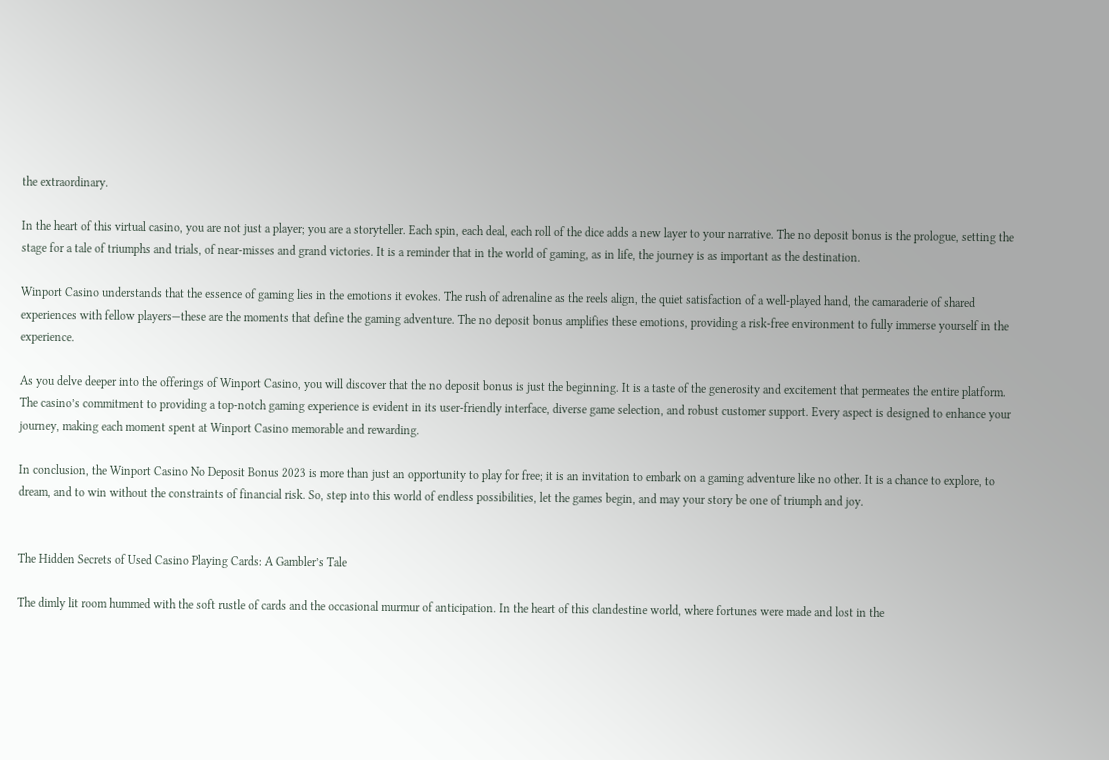the extraordinary.

In the heart of this virtual casino, you are not just a player; you are a storyteller. Each spin, each deal, each roll of the dice adds a new layer to your narrative. The no deposit bonus is the prologue, setting the stage for a tale of triumphs and trials, of near-misses and grand victories. It is a reminder that in the world of gaming, as in life, the journey is as important as the destination.

Winport Casino understands that the essence of gaming lies in the emotions it evokes. The rush of adrenaline as the reels align, the quiet satisfaction of a well-played hand, the camaraderie of shared experiences with fellow players—these are the moments that define the gaming adventure. The no deposit bonus amplifies these emotions, providing a risk-free environment to fully immerse yourself in the experience.

As you delve deeper into the offerings of Winport Casino, you will discover that the no deposit bonus is just the beginning. It is a taste of the generosity and excitement that permeates the entire platform. The casino’s commitment to providing a top-notch gaming experience is evident in its user-friendly interface, diverse game selection, and robust customer support. Every aspect is designed to enhance your journey, making each moment spent at Winport Casino memorable and rewarding.

In conclusion, the Winport Casino No Deposit Bonus 2023 is more than just an opportunity to play for free; it is an invitation to embark on a gaming adventure like no other. It is a chance to explore, to dream, and to win without the constraints of financial risk. So, step into this world of endless possibilities, let the games begin, and may your story be one of triumph and joy.


The Hidden Secrets of Used Casino Playing Cards: A Gambler’s Tale

The dimly lit room hummed with the soft rustle of cards and the occasional murmur of anticipation. In the heart of this clandestine world, where fortunes were made and lost in the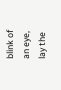blink of an eye, lay the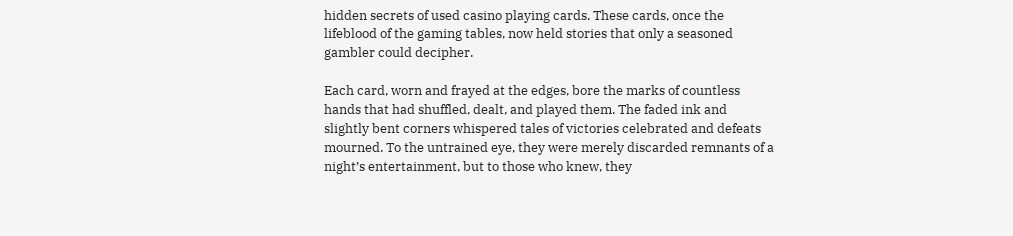hidden secrets of used casino playing cards. These cards, once the lifeblood of the gaming tables, now held stories that only a seasoned gambler could decipher.

Each card, worn and frayed at the edges, bore the marks of countless hands that had shuffled, dealt, and played them. The faded ink and slightly bent corners whispered tales of victories celebrated and defeats mourned. To the untrained eye, they were merely discarded remnants of a night’s entertainment, but to those who knew, they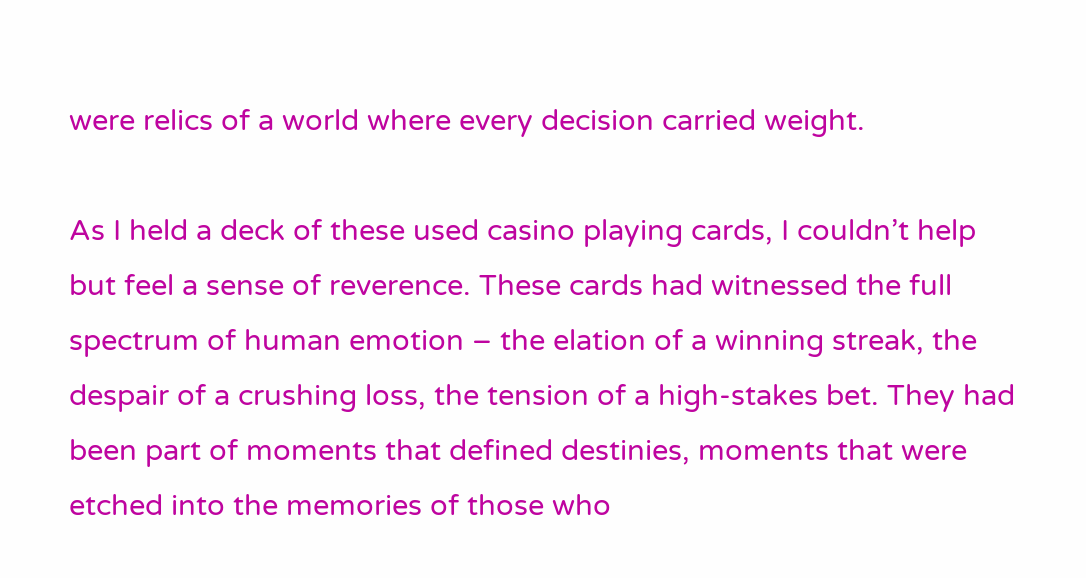were relics of a world where every decision carried weight.

As I held a deck of these used casino playing cards, I couldn’t help but feel a sense of reverence. These cards had witnessed the full spectrum of human emotion – the elation of a winning streak, the despair of a crushing loss, the tension of a high-stakes bet. They had been part of moments that defined destinies, moments that were etched into the memories of those who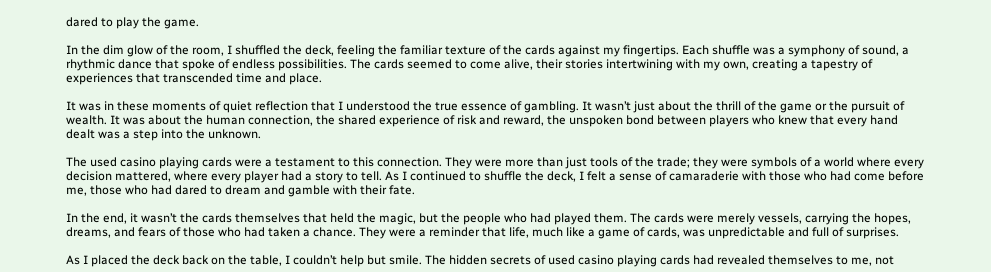dared to play the game.

In the dim glow of the room, I shuffled the deck, feeling the familiar texture of the cards against my fingertips. Each shuffle was a symphony of sound, a rhythmic dance that spoke of endless possibilities. The cards seemed to come alive, their stories intertwining with my own, creating a tapestry of experiences that transcended time and place.

It was in these moments of quiet reflection that I understood the true essence of gambling. It wasn’t just about the thrill of the game or the pursuit of wealth. It was about the human connection, the shared experience of risk and reward, the unspoken bond between players who knew that every hand dealt was a step into the unknown.

The used casino playing cards were a testament to this connection. They were more than just tools of the trade; they were symbols of a world where every decision mattered, where every player had a story to tell. As I continued to shuffle the deck, I felt a sense of camaraderie with those who had come before me, those who had dared to dream and gamble with their fate.

In the end, it wasn’t the cards themselves that held the magic, but the people who had played them. The cards were merely vessels, carrying the hopes, dreams, and fears of those who had taken a chance. They were a reminder that life, much like a game of cards, was unpredictable and full of surprises.

As I placed the deck back on the table, I couldn’t help but smile. The hidden secrets of used casino playing cards had revealed themselves to me, not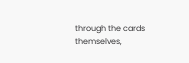through the cards themselves,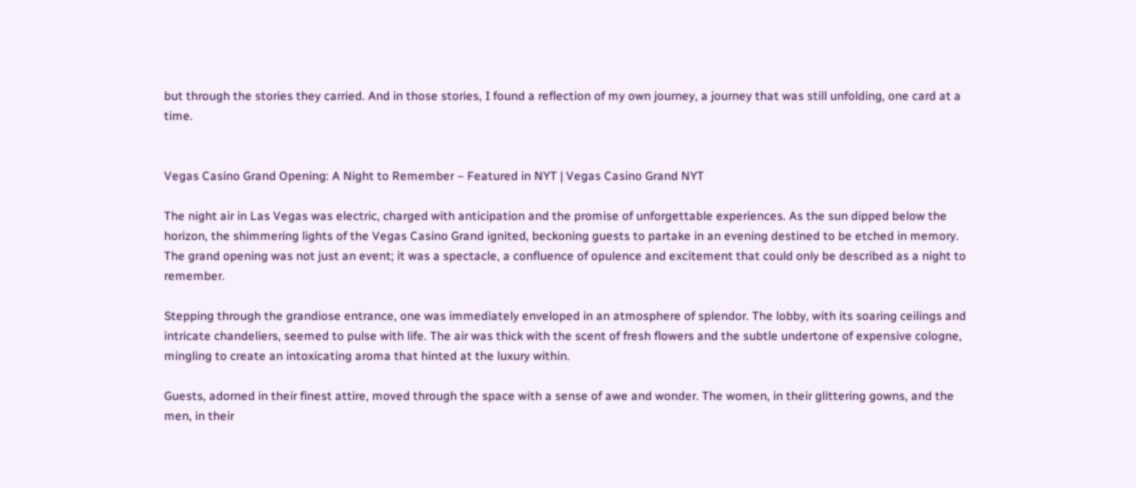but through the stories they carried. And in those stories, I found a reflection of my own journey, a journey that was still unfolding, one card at a time.


Vegas Casino Grand Opening: A Night to Remember – Featured in NYT | Vegas Casino Grand NYT

The night air in Las Vegas was electric, charged with anticipation and the promise of unforgettable experiences. As the sun dipped below the horizon, the shimmering lights of the Vegas Casino Grand ignited, beckoning guests to partake in an evening destined to be etched in memory. The grand opening was not just an event; it was a spectacle, a confluence of opulence and excitement that could only be described as a night to remember.

Stepping through the grandiose entrance, one was immediately enveloped in an atmosphere of splendor. The lobby, with its soaring ceilings and intricate chandeliers, seemed to pulse with life. The air was thick with the scent of fresh flowers and the subtle undertone of expensive cologne, mingling to create an intoxicating aroma that hinted at the luxury within.

Guests, adorned in their finest attire, moved through the space with a sense of awe and wonder. The women, in their glittering gowns, and the men, in their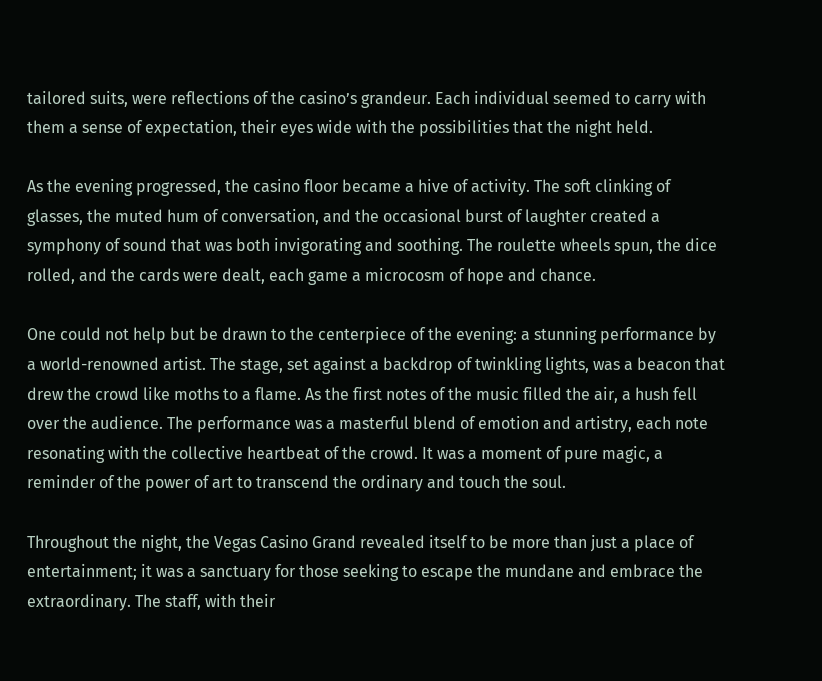tailored suits, were reflections of the casino’s grandeur. Each individual seemed to carry with them a sense of expectation, their eyes wide with the possibilities that the night held.

As the evening progressed, the casino floor became a hive of activity. The soft clinking of glasses, the muted hum of conversation, and the occasional burst of laughter created a symphony of sound that was both invigorating and soothing. The roulette wheels spun, the dice rolled, and the cards were dealt, each game a microcosm of hope and chance.

One could not help but be drawn to the centerpiece of the evening: a stunning performance by a world-renowned artist. The stage, set against a backdrop of twinkling lights, was a beacon that drew the crowd like moths to a flame. As the first notes of the music filled the air, a hush fell over the audience. The performance was a masterful blend of emotion and artistry, each note resonating with the collective heartbeat of the crowd. It was a moment of pure magic, a reminder of the power of art to transcend the ordinary and touch the soul.

Throughout the night, the Vegas Casino Grand revealed itself to be more than just a place of entertainment; it was a sanctuary for those seeking to escape the mundane and embrace the extraordinary. The staff, with their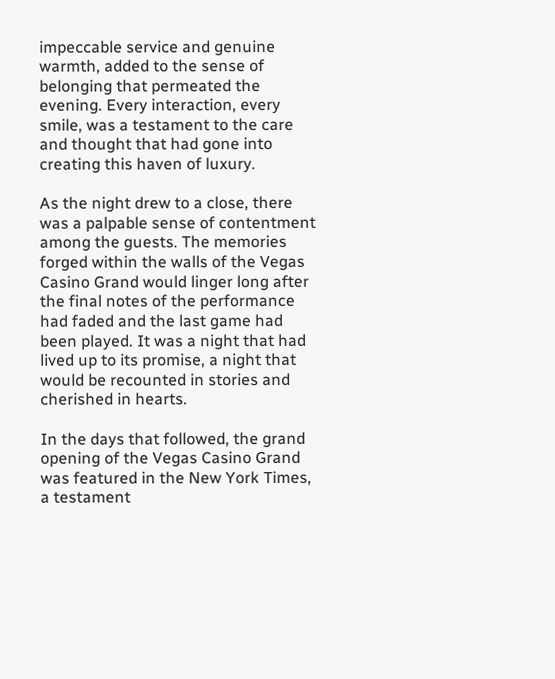impeccable service and genuine warmth, added to the sense of belonging that permeated the evening. Every interaction, every smile, was a testament to the care and thought that had gone into creating this haven of luxury.

As the night drew to a close, there was a palpable sense of contentment among the guests. The memories forged within the walls of the Vegas Casino Grand would linger long after the final notes of the performance had faded and the last game had been played. It was a night that had lived up to its promise, a night that would be recounted in stories and cherished in hearts.

In the days that followed, the grand opening of the Vegas Casino Grand was featured in the New York Times, a testament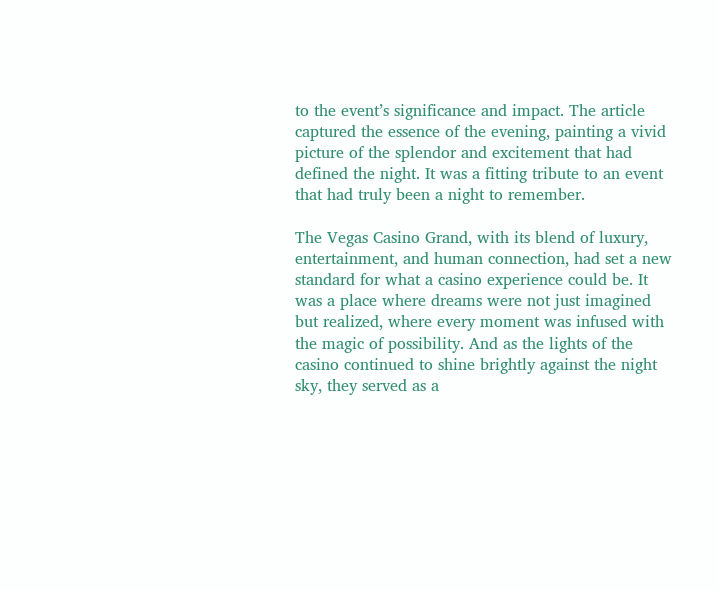to the event’s significance and impact. The article captured the essence of the evening, painting a vivid picture of the splendor and excitement that had defined the night. It was a fitting tribute to an event that had truly been a night to remember.

The Vegas Casino Grand, with its blend of luxury, entertainment, and human connection, had set a new standard for what a casino experience could be. It was a place where dreams were not just imagined but realized, where every moment was infused with the magic of possibility. And as the lights of the casino continued to shine brightly against the night sky, they served as a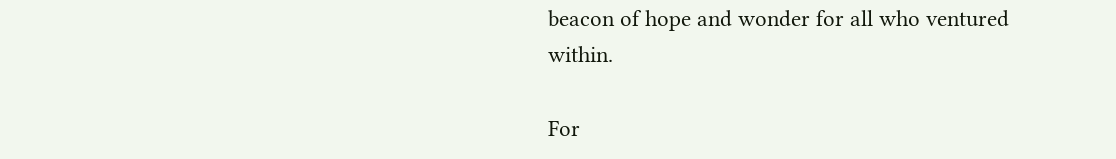beacon of hope and wonder for all who ventured within.

For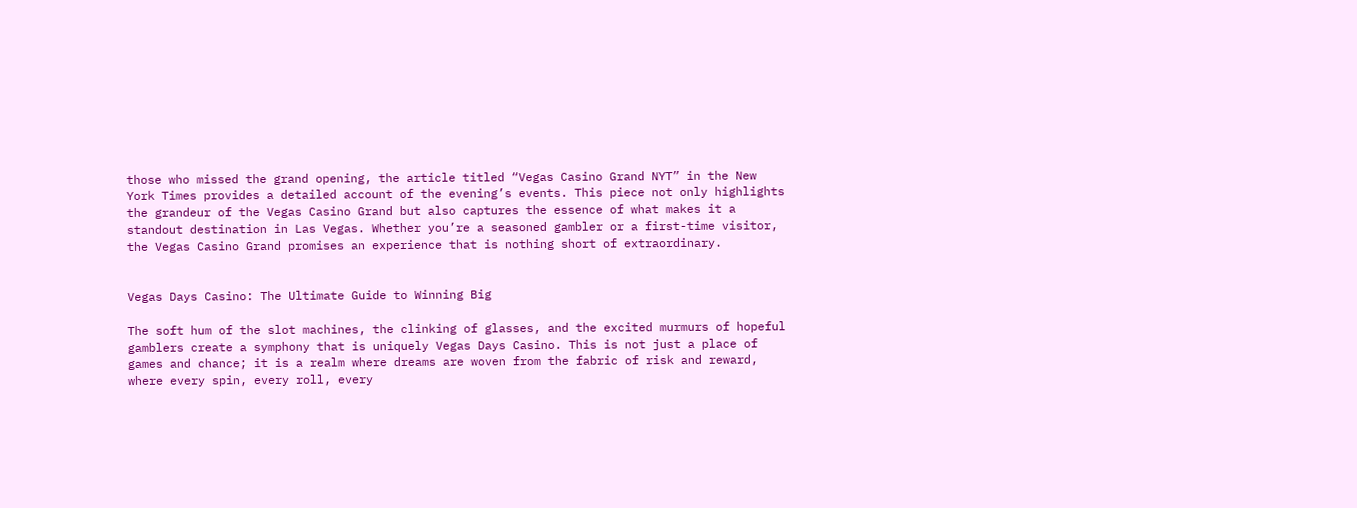those who missed the grand opening, the article titled “Vegas Casino Grand NYT” in the New York Times provides a detailed account of the evening’s events. This piece not only highlights the grandeur of the Vegas Casino Grand but also captures the essence of what makes it a standout destination in Las Vegas. Whether you’re a seasoned gambler or a first-time visitor, the Vegas Casino Grand promises an experience that is nothing short of extraordinary.


Vegas Days Casino: The Ultimate Guide to Winning Big

The soft hum of the slot machines, the clinking of glasses, and the excited murmurs of hopeful gamblers create a symphony that is uniquely Vegas Days Casino. This is not just a place of games and chance; it is a realm where dreams are woven from the fabric of risk and reward, where every spin, every roll, every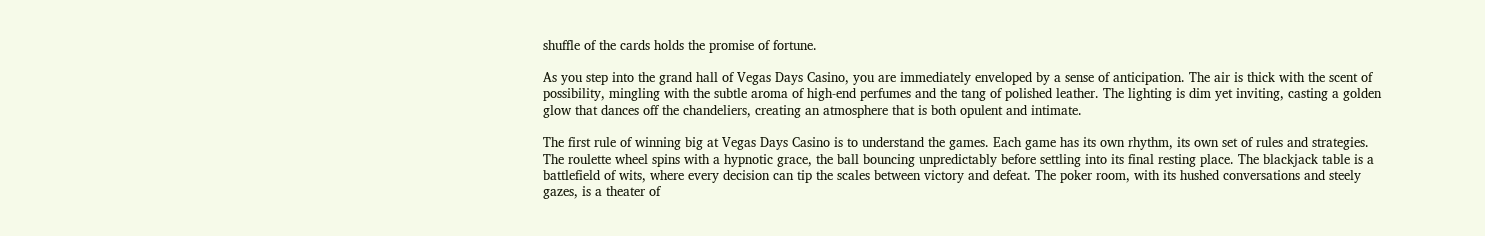shuffle of the cards holds the promise of fortune.

As you step into the grand hall of Vegas Days Casino, you are immediately enveloped by a sense of anticipation. The air is thick with the scent of possibility, mingling with the subtle aroma of high-end perfumes and the tang of polished leather. The lighting is dim yet inviting, casting a golden glow that dances off the chandeliers, creating an atmosphere that is both opulent and intimate.

The first rule of winning big at Vegas Days Casino is to understand the games. Each game has its own rhythm, its own set of rules and strategies. The roulette wheel spins with a hypnotic grace, the ball bouncing unpredictably before settling into its final resting place. The blackjack table is a battlefield of wits, where every decision can tip the scales between victory and defeat. The poker room, with its hushed conversations and steely gazes, is a theater of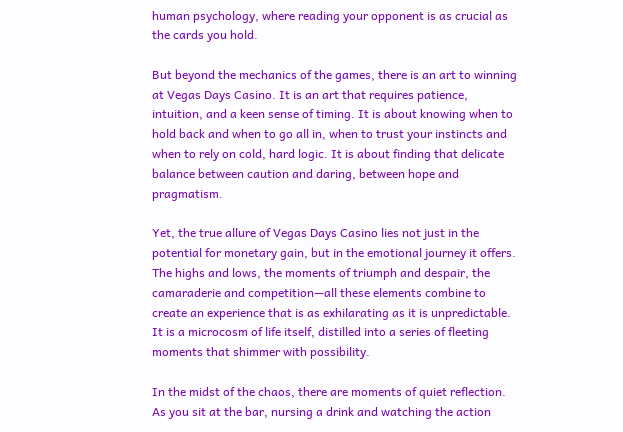human psychology, where reading your opponent is as crucial as the cards you hold.

But beyond the mechanics of the games, there is an art to winning at Vegas Days Casino. It is an art that requires patience, intuition, and a keen sense of timing. It is about knowing when to hold back and when to go all in, when to trust your instincts and when to rely on cold, hard logic. It is about finding that delicate balance between caution and daring, between hope and pragmatism.

Yet, the true allure of Vegas Days Casino lies not just in the potential for monetary gain, but in the emotional journey it offers. The highs and lows, the moments of triumph and despair, the camaraderie and competition—all these elements combine to create an experience that is as exhilarating as it is unpredictable. It is a microcosm of life itself, distilled into a series of fleeting moments that shimmer with possibility.

In the midst of the chaos, there are moments of quiet reflection. As you sit at the bar, nursing a drink and watching the action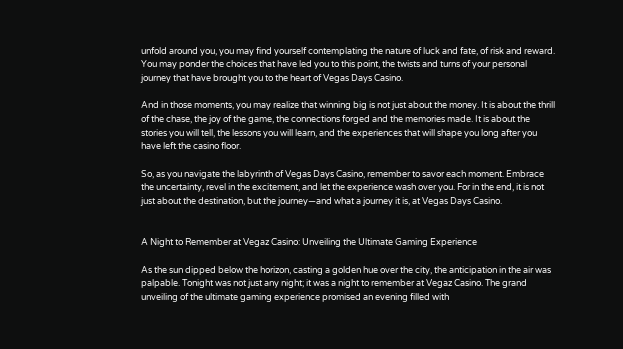unfold around you, you may find yourself contemplating the nature of luck and fate, of risk and reward. You may ponder the choices that have led you to this point, the twists and turns of your personal journey that have brought you to the heart of Vegas Days Casino.

And in those moments, you may realize that winning big is not just about the money. It is about the thrill of the chase, the joy of the game, the connections forged and the memories made. It is about the stories you will tell, the lessons you will learn, and the experiences that will shape you long after you have left the casino floor.

So, as you navigate the labyrinth of Vegas Days Casino, remember to savor each moment. Embrace the uncertainty, revel in the excitement, and let the experience wash over you. For in the end, it is not just about the destination, but the journey—and what a journey it is, at Vegas Days Casino.


A Night to Remember at Vegaz Casino: Unveiling the Ultimate Gaming Experience

As the sun dipped below the horizon, casting a golden hue over the city, the anticipation in the air was palpable. Tonight was not just any night; it was a night to remember at Vegaz Casino. The grand unveiling of the ultimate gaming experience promised an evening filled with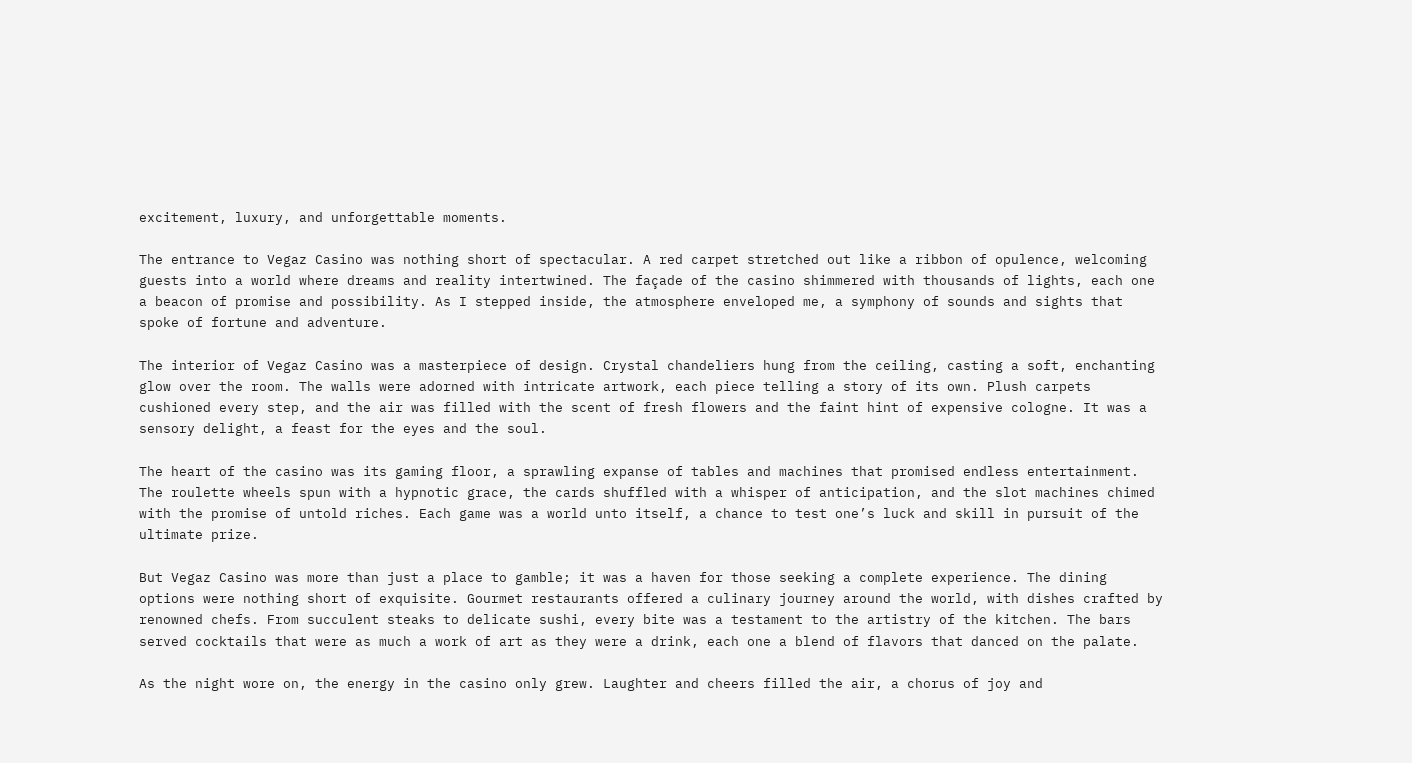excitement, luxury, and unforgettable moments.

The entrance to Vegaz Casino was nothing short of spectacular. A red carpet stretched out like a ribbon of opulence, welcoming guests into a world where dreams and reality intertwined. The façade of the casino shimmered with thousands of lights, each one a beacon of promise and possibility. As I stepped inside, the atmosphere enveloped me, a symphony of sounds and sights that spoke of fortune and adventure.

The interior of Vegaz Casino was a masterpiece of design. Crystal chandeliers hung from the ceiling, casting a soft, enchanting glow over the room. The walls were adorned with intricate artwork, each piece telling a story of its own. Plush carpets cushioned every step, and the air was filled with the scent of fresh flowers and the faint hint of expensive cologne. It was a sensory delight, a feast for the eyes and the soul.

The heart of the casino was its gaming floor, a sprawling expanse of tables and machines that promised endless entertainment. The roulette wheels spun with a hypnotic grace, the cards shuffled with a whisper of anticipation, and the slot machines chimed with the promise of untold riches. Each game was a world unto itself, a chance to test one’s luck and skill in pursuit of the ultimate prize.

But Vegaz Casino was more than just a place to gamble; it was a haven for those seeking a complete experience. The dining options were nothing short of exquisite. Gourmet restaurants offered a culinary journey around the world, with dishes crafted by renowned chefs. From succulent steaks to delicate sushi, every bite was a testament to the artistry of the kitchen. The bars served cocktails that were as much a work of art as they were a drink, each one a blend of flavors that danced on the palate.

As the night wore on, the energy in the casino only grew. Laughter and cheers filled the air, a chorus of joy and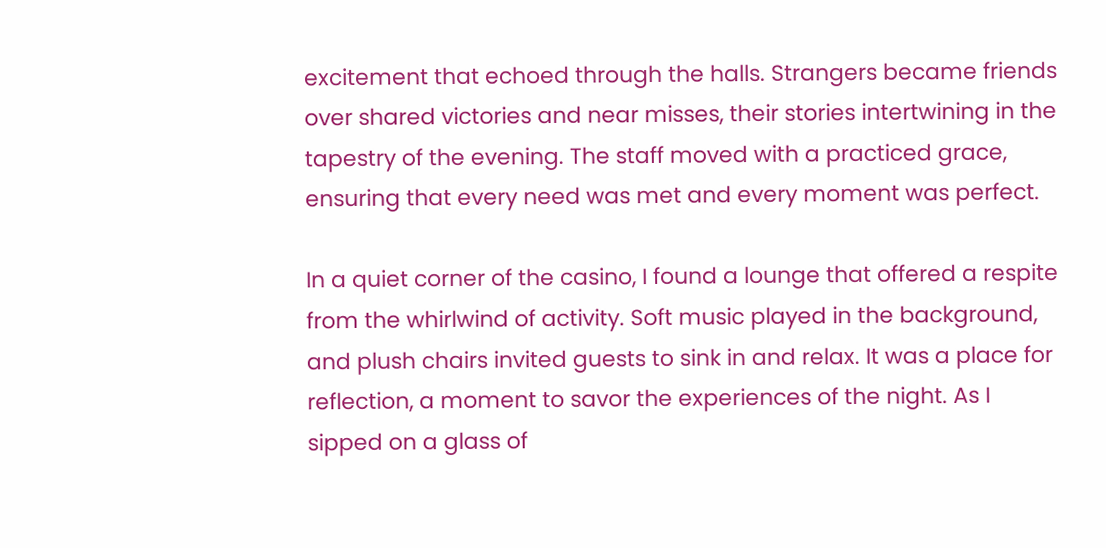excitement that echoed through the halls. Strangers became friends over shared victories and near misses, their stories intertwining in the tapestry of the evening. The staff moved with a practiced grace, ensuring that every need was met and every moment was perfect.

In a quiet corner of the casino, I found a lounge that offered a respite from the whirlwind of activity. Soft music played in the background, and plush chairs invited guests to sink in and relax. It was a place for reflection, a moment to savor the experiences of the night. As I sipped on a glass of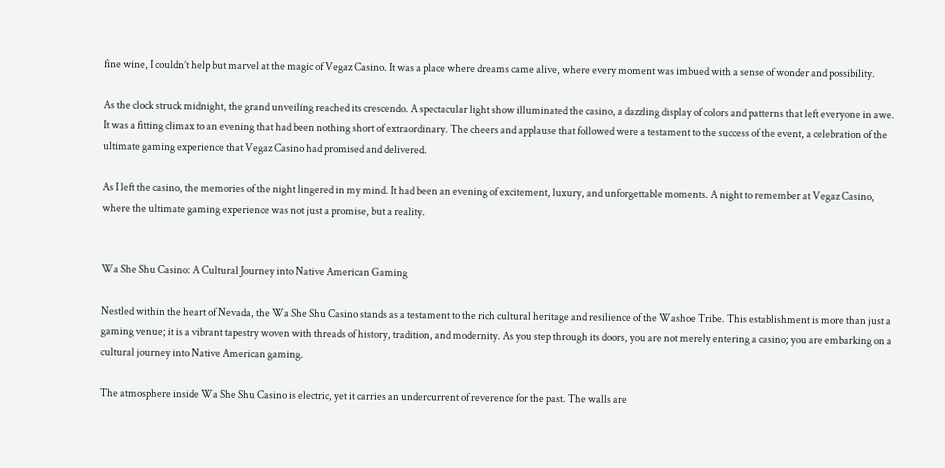fine wine, I couldn’t help but marvel at the magic of Vegaz Casino. It was a place where dreams came alive, where every moment was imbued with a sense of wonder and possibility.

As the clock struck midnight, the grand unveiling reached its crescendo. A spectacular light show illuminated the casino, a dazzling display of colors and patterns that left everyone in awe. It was a fitting climax to an evening that had been nothing short of extraordinary. The cheers and applause that followed were a testament to the success of the event, a celebration of the ultimate gaming experience that Vegaz Casino had promised and delivered.

As I left the casino, the memories of the night lingered in my mind. It had been an evening of excitement, luxury, and unforgettable moments. A night to remember at Vegaz Casino, where the ultimate gaming experience was not just a promise, but a reality.


Wa She Shu Casino: A Cultural Journey into Native American Gaming

Nestled within the heart of Nevada, the Wa She Shu Casino stands as a testament to the rich cultural heritage and resilience of the Washoe Tribe. This establishment is more than just a gaming venue; it is a vibrant tapestry woven with threads of history, tradition, and modernity. As you step through its doors, you are not merely entering a casino; you are embarking on a cultural journey into Native American gaming.

The atmosphere inside Wa She Shu Casino is electric, yet it carries an undercurrent of reverence for the past. The walls are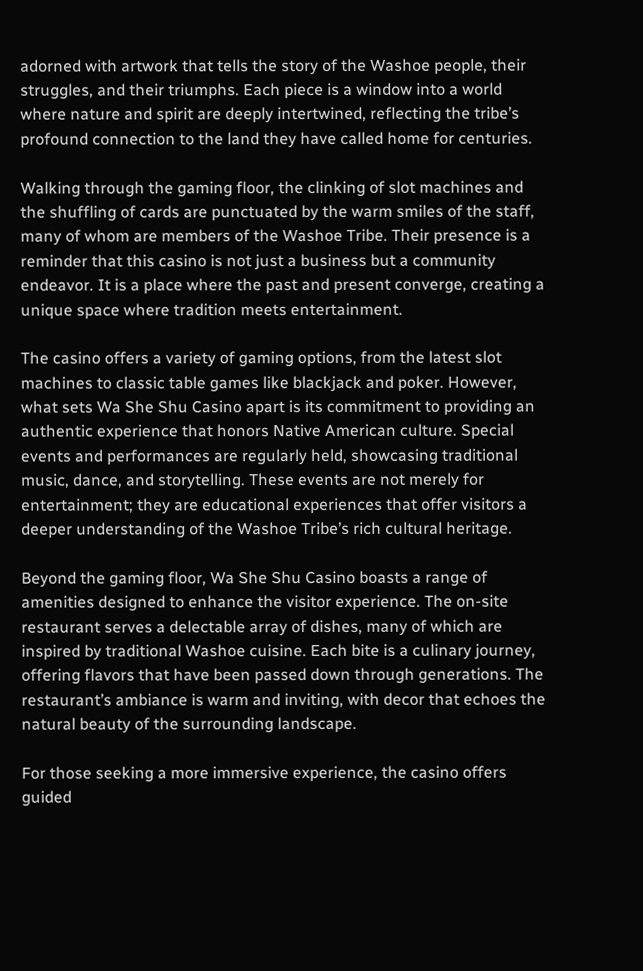adorned with artwork that tells the story of the Washoe people, their struggles, and their triumphs. Each piece is a window into a world where nature and spirit are deeply intertwined, reflecting the tribe’s profound connection to the land they have called home for centuries.

Walking through the gaming floor, the clinking of slot machines and the shuffling of cards are punctuated by the warm smiles of the staff, many of whom are members of the Washoe Tribe. Their presence is a reminder that this casino is not just a business but a community endeavor. It is a place where the past and present converge, creating a unique space where tradition meets entertainment.

The casino offers a variety of gaming options, from the latest slot machines to classic table games like blackjack and poker. However, what sets Wa She Shu Casino apart is its commitment to providing an authentic experience that honors Native American culture. Special events and performances are regularly held, showcasing traditional music, dance, and storytelling. These events are not merely for entertainment; they are educational experiences that offer visitors a deeper understanding of the Washoe Tribe’s rich cultural heritage.

Beyond the gaming floor, Wa She Shu Casino boasts a range of amenities designed to enhance the visitor experience. The on-site restaurant serves a delectable array of dishes, many of which are inspired by traditional Washoe cuisine. Each bite is a culinary journey, offering flavors that have been passed down through generations. The restaurant’s ambiance is warm and inviting, with decor that echoes the natural beauty of the surrounding landscape.

For those seeking a more immersive experience, the casino offers guided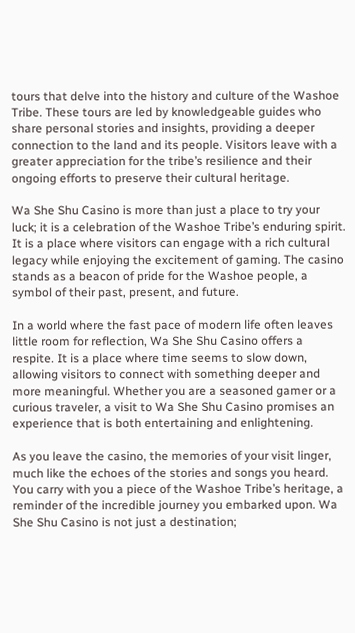tours that delve into the history and culture of the Washoe Tribe. These tours are led by knowledgeable guides who share personal stories and insights, providing a deeper connection to the land and its people. Visitors leave with a greater appreciation for the tribe’s resilience and their ongoing efforts to preserve their cultural heritage.

Wa She Shu Casino is more than just a place to try your luck; it is a celebration of the Washoe Tribe’s enduring spirit. It is a place where visitors can engage with a rich cultural legacy while enjoying the excitement of gaming. The casino stands as a beacon of pride for the Washoe people, a symbol of their past, present, and future.

In a world where the fast pace of modern life often leaves little room for reflection, Wa She Shu Casino offers a respite. It is a place where time seems to slow down, allowing visitors to connect with something deeper and more meaningful. Whether you are a seasoned gamer or a curious traveler, a visit to Wa She Shu Casino promises an experience that is both entertaining and enlightening.

As you leave the casino, the memories of your visit linger, much like the echoes of the stories and songs you heard. You carry with you a piece of the Washoe Tribe’s heritage, a reminder of the incredible journey you embarked upon. Wa She Shu Casino is not just a destination;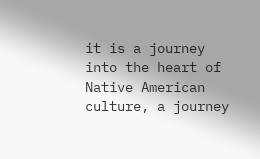it is a journey into the heart of Native American culture, a journey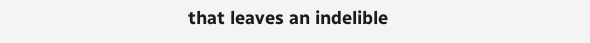that leaves an indelible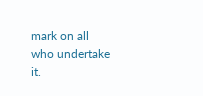mark on all who undertake it.